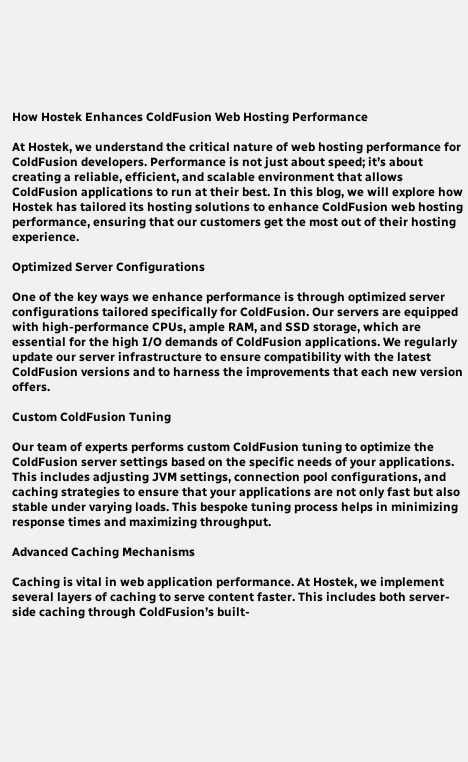How Hostek Enhances ColdFusion Web Hosting Performance

At Hostek, we understand the critical nature of web hosting performance for ColdFusion developers. Performance is not just about speed; it’s about creating a reliable, efficient, and scalable environment that allows ColdFusion applications to run at their best. In this blog, we will explore how Hostek has tailored its hosting solutions to enhance ColdFusion web hosting performance, ensuring that our customers get the most out of their hosting experience.

Optimized Server Configurations

One of the key ways we enhance performance is through optimized server configurations tailored specifically for ColdFusion. Our servers are equipped with high-performance CPUs, ample RAM, and SSD storage, which are essential for the high I/O demands of ColdFusion applications. We regularly update our server infrastructure to ensure compatibility with the latest ColdFusion versions and to harness the improvements that each new version offers.

Custom ColdFusion Tuning

Our team of experts performs custom ColdFusion tuning to optimize the ColdFusion server settings based on the specific needs of your applications. This includes adjusting JVM settings, connection pool configurations, and caching strategies to ensure that your applications are not only fast but also stable under varying loads. This bespoke tuning process helps in minimizing response times and maximizing throughput.

Advanced Caching Mechanisms

Caching is vital in web application performance. At Hostek, we implement several layers of caching to serve content faster. This includes both server-side caching through ColdFusion’s built-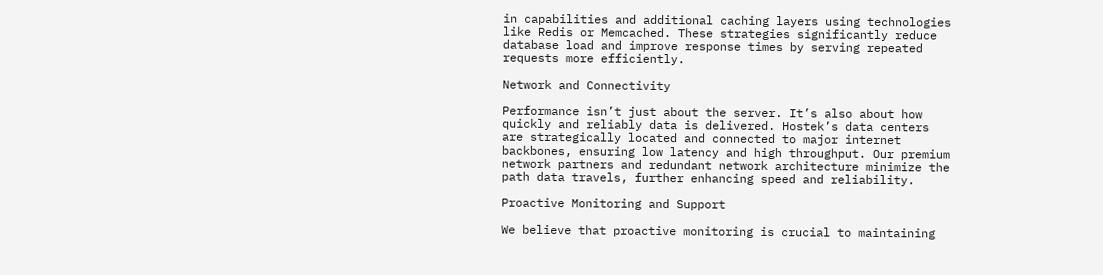in capabilities and additional caching layers using technologies like Redis or Memcached. These strategies significantly reduce database load and improve response times by serving repeated requests more efficiently.

Network and Connectivity

Performance isn’t just about the server. It’s also about how quickly and reliably data is delivered. Hostek’s data centers are strategically located and connected to major internet backbones, ensuring low latency and high throughput. Our premium network partners and redundant network architecture minimize the path data travels, further enhancing speed and reliability.

Proactive Monitoring and Support

We believe that proactive monitoring is crucial to maintaining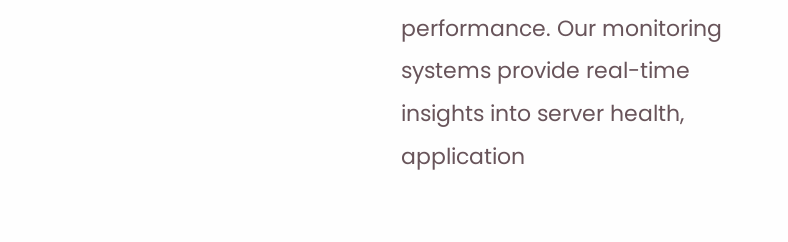performance. Our monitoring systems provide real-time insights into server health, application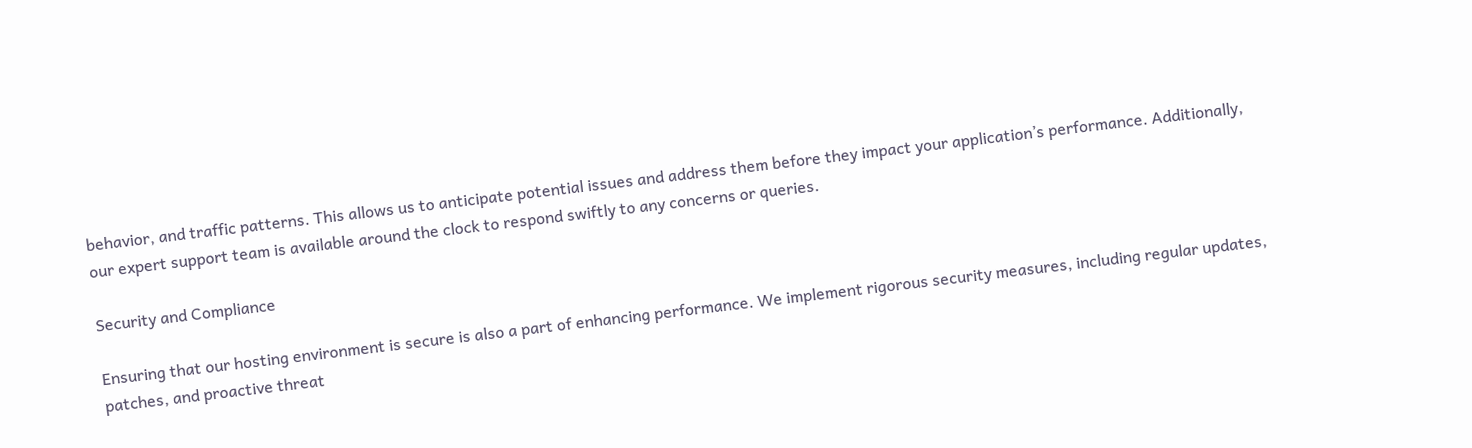behavior, and traffic patterns. This allows us to anticipate potential issues and address them before they impact your application’s performance. Additionally, our expert support team is available around the clock to respond swiftly to any concerns or queries.

Security and Compliance

Ensuring that our hosting environment is secure is also a part of enhancing performance. We implement rigorous security measures, including regular updates, patches, and proactive threat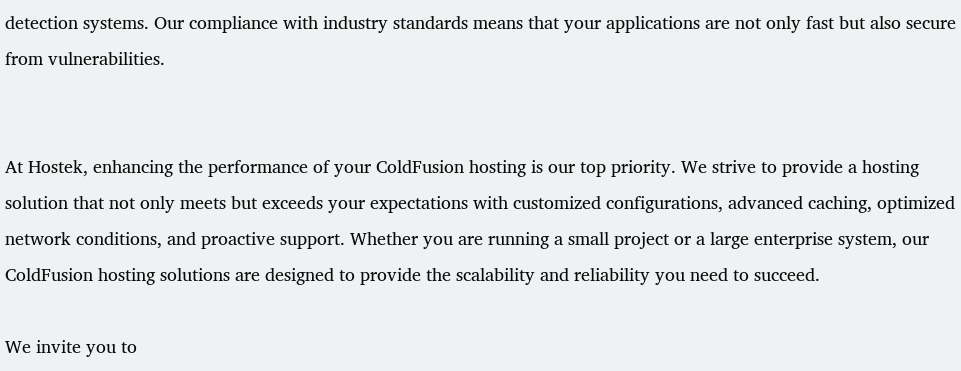detection systems. Our compliance with industry standards means that your applications are not only fast but also secure from vulnerabilities.


At Hostek, enhancing the performance of your ColdFusion hosting is our top priority. We strive to provide a hosting solution that not only meets but exceeds your expectations with customized configurations, advanced caching, optimized network conditions, and proactive support. Whether you are running a small project or a large enterprise system, our ColdFusion hosting solutions are designed to provide the scalability and reliability you need to succeed.

We invite you to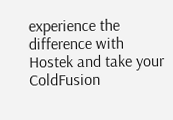experience the difference with Hostek and take your ColdFusion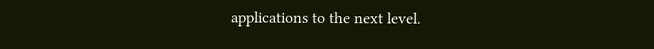applications to the next level.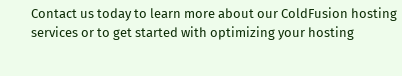Contact us today to learn more about our ColdFusion hosting services or to get started with optimizing your hosting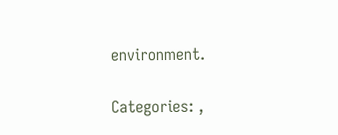environment.

Categories: ,